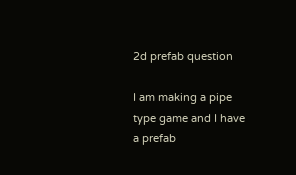2d prefab question

I am making a pipe type game and I have a prefab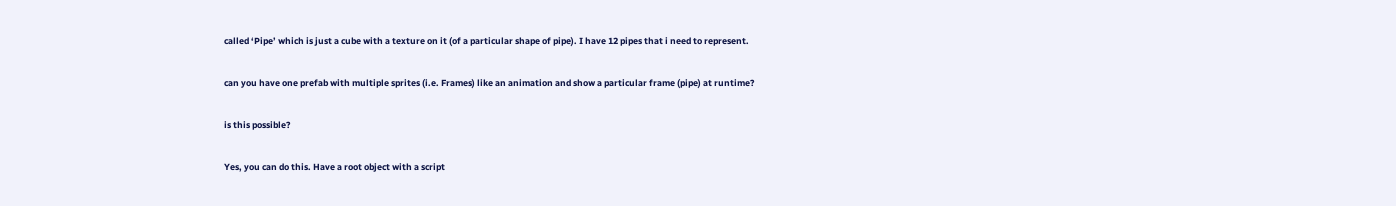called ‘Pipe’ which is just a cube with a texture on it (of a particular shape of pipe). I have 12 pipes that i need to represent.

can you have one prefab with multiple sprites (i.e. Frames) like an animation and show a particular frame (pipe) at runtime?

is this possible?

Yes, you can do this. Have a root object with a script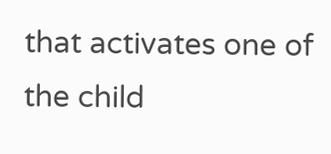that activates one of the child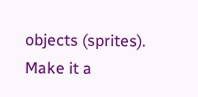objects (sprites). Make it a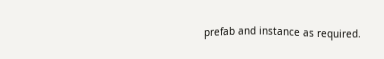prefab and instance as required.